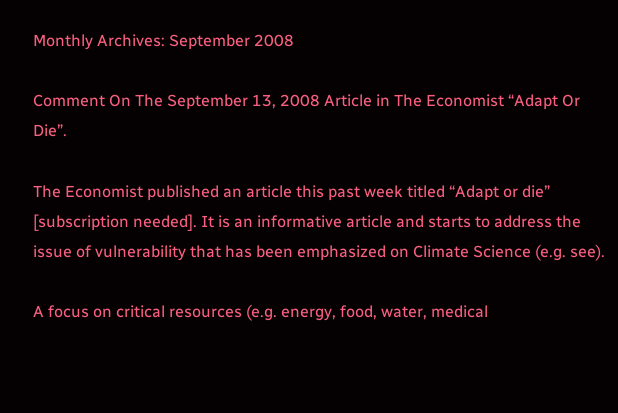Monthly Archives: September 2008

Comment On The September 13, 2008 Article in The Economist “Adapt Or Die”.

The Economist published an article this past week titled “Adapt or die” [subscription needed]. It is an informative article and starts to address the issue of vulnerability that has been emphasized on Climate Science (e.g. see).

A focus on critical resources (e.g. energy, food, water, medical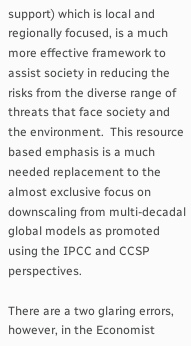support) which is local and regionally focused, is a much more effective framework to assist society in reducing the risks from the diverse range of threats that face society and the environment.  This resource based emphasis is a much needed replacement to the almost exclusive focus on downscaling from multi-decadal global models as promoted using the IPCC and CCSP perspectives.

There are a two glaring errors, however, in the Economist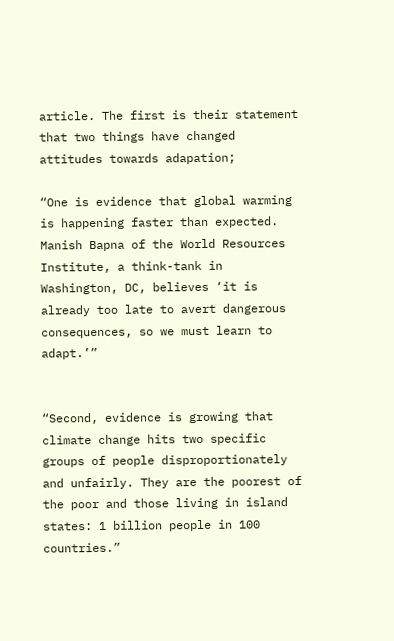article. The first is their statement that two things have changed attitudes towards adapation;

“One is evidence that global warming is happening faster than expected. Manish Bapna of the World Resources Institute, a think-tank in Washington, DC, believes ‘it is already too late to avert dangerous consequences, so we must learn to adapt.’”


“Second, evidence is growing that climate change hits two specific groups of people disproportionately and unfairly. They are the poorest of the poor and those living in island states: 1 billion people in 100 countries.”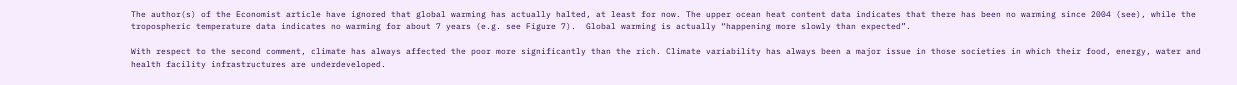The author(s) of the Economist article have ignored that global warming has actually halted, at least for now. The upper ocean heat content data indicates that there has been no warming since 2004 (see), while the tropospheric temperature data indicates no warming for about 7 years (e.g. see Figure 7).  Global warming is actually “happening more slowly than expected”.

With respect to the second comment, climate has always affected the poor more significantly than the rich. Climate variability has always been a major issue in those societies in which their food, energy, water and health facility infrastructures are underdeveloped.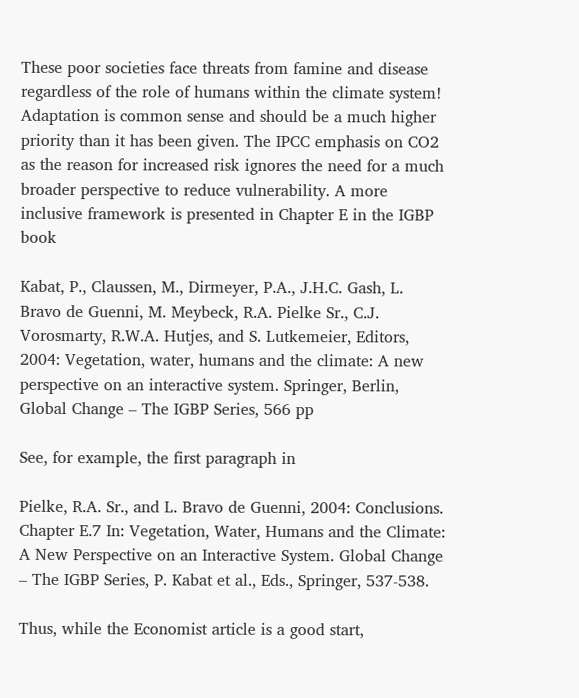These poor societies face threats from famine and disease regardless of the role of humans within the climate system! Adaptation is common sense and should be a much higher priority than it has been given. The IPCC emphasis on CO2 as the reason for increased risk ignores the need for a much broader perspective to reduce vulnerability. A more inclusive framework is presented in Chapter E in the IGBP book

Kabat, P., Claussen, M., Dirmeyer, P.A., J.H.C. Gash, L. Bravo de Guenni, M. Meybeck, R.A. Pielke Sr., C.J. Vorosmarty, R.W.A. Hutjes, and S. Lutkemeier, Editors, 2004: Vegetation, water, humans and the climate: A new perspective on an interactive system. Springer, Berlin, Global Change – The IGBP Series, 566 pp

See, for example, the first paragraph in

Pielke, R.A. Sr., and L. Bravo de Guenni, 2004: Conclusions. Chapter E.7 In: Vegetation, Water, Humans and the Climate: A New Perspective on an Interactive System. Global Change – The IGBP Series, P. Kabat et al., Eds., Springer, 537-538.

Thus, while the Economist article is a good start,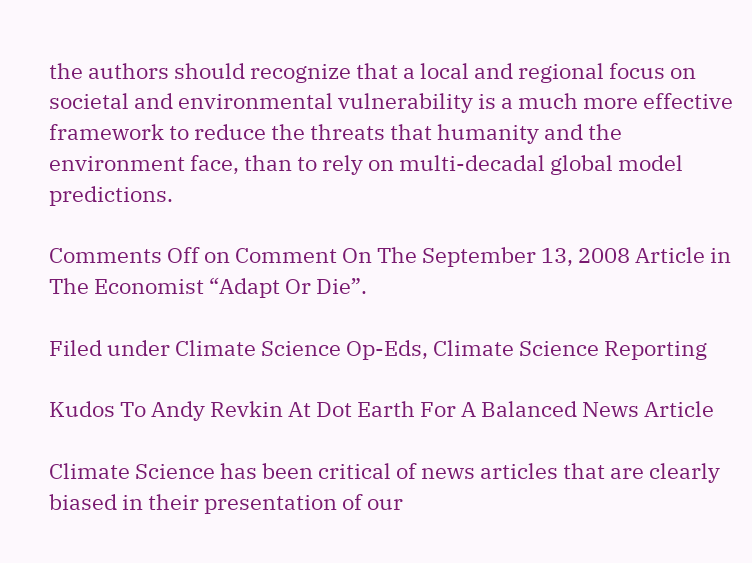the authors should recognize that a local and regional focus on societal and environmental vulnerability is a much more effective framework to reduce the threats that humanity and the environment face, than to rely on multi-decadal global model predictions.

Comments Off on Comment On The September 13, 2008 Article in The Economist “Adapt Or Die”.

Filed under Climate Science Op-Eds, Climate Science Reporting

Kudos To Andy Revkin At Dot Earth For A Balanced News Article

Climate Science has been critical of news articles that are clearly biased in their presentation of our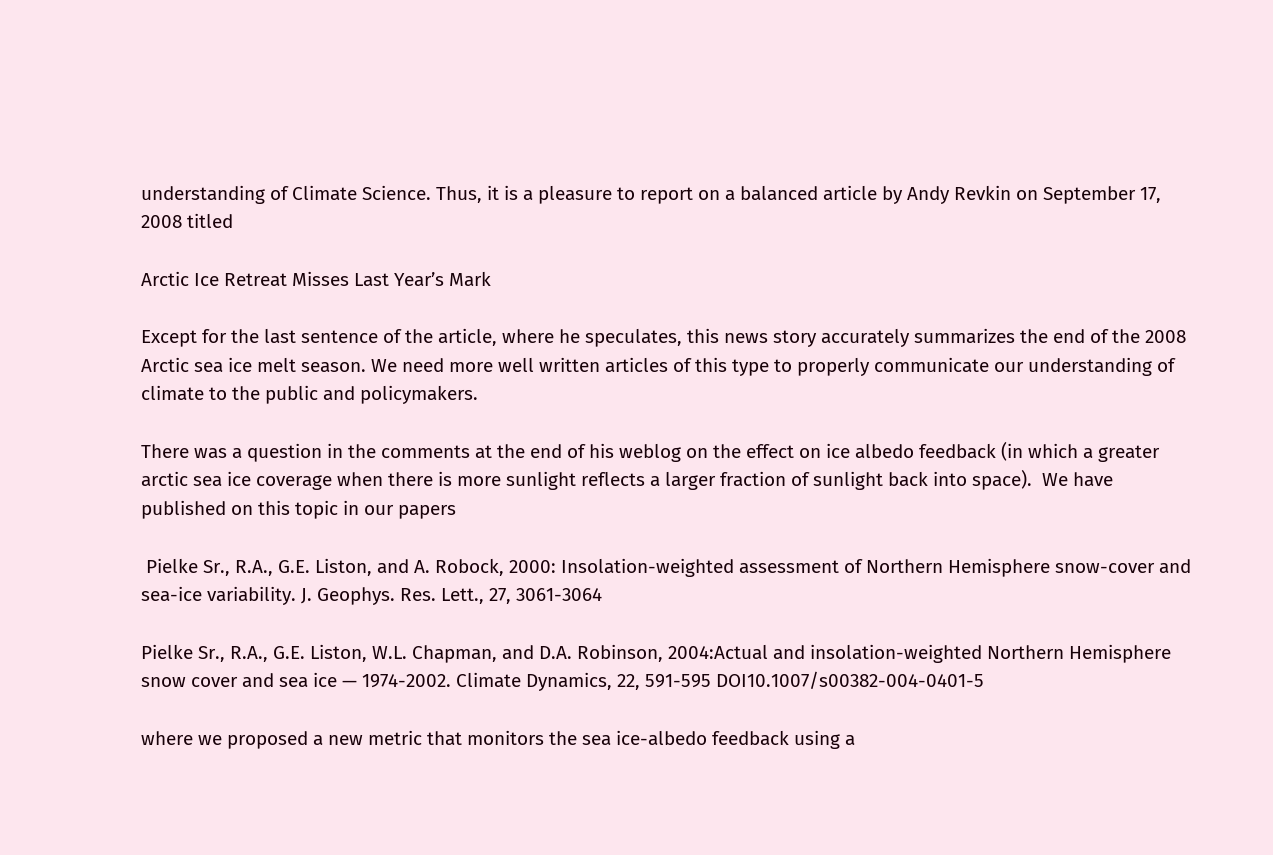understanding of Climate Science. Thus, it is a pleasure to report on a balanced article by Andy Revkin on September 17, 2008 titled

Arctic Ice Retreat Misses Last Year’s Mark

Except for the last sentence of the article, where he speculates, this news story accurately summarizes the end of the 2008 Arctic sea ice melt season. We need more well written articles of this type to properly communicate our understanding of climate to the public and policymakers.

There was a question in the comments at the end of his weblog on the effect on ice albedo feedback (in which a greater arctic sea ice coverage when there is more sunlight reflects a larger fraction of sunlight back into space).  We have published on this topic in our papers

 Pielke Sr., R.A., G.E. Liston, and A. Robock, 2000: Insolation-weighted assessment of Northern Hemisphere snow-cover and sea-ice variability. J. Geophys. Res. Lett., 27, 3061-3064

Pielke Sr., R.A., G.E. Liston, W.L. Chapman, and D.A. Robinson, 2004:Actual and insolation-weighted Northern Hemisphere snow cover and sea ice — 1974-2002. Climate Dynamics, 22, 591-595 DOI10.1007/s00382-004-0401-5

where we proposed a new metric that monitors the sea ice-albedo feedback using a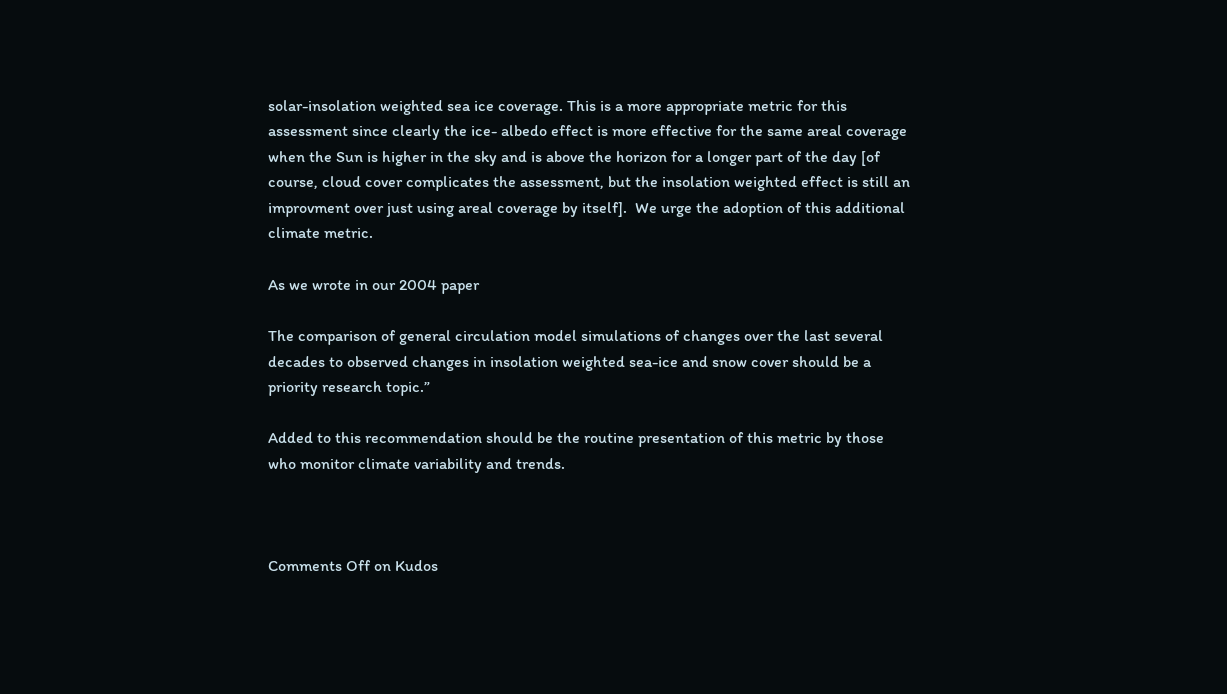solar-insolation weighted sea ice coverage. This is a more appropriate metric for this assessment since clearly the ice- albedo effect is more effective for the same areal coverage when the Sun is higher in the sky and is above the horizon for a longer part of the day [of course, cloud cover complicates the assessment, but the insolation weighted effect is still an improvment over just using areal coverage by itself].  We urge the adoption of this additional climate metric.

As we wrote in our 2004 paper

The comparison of general circulation model simulations of changes over the last several decades to observed changes in insolation weighted sea-ice and snow cover should be a priority research topic.”

Added to this recommendation should be the routine presentation of this metric by those who monitor climate variability and trends.



Comments Off on Kudos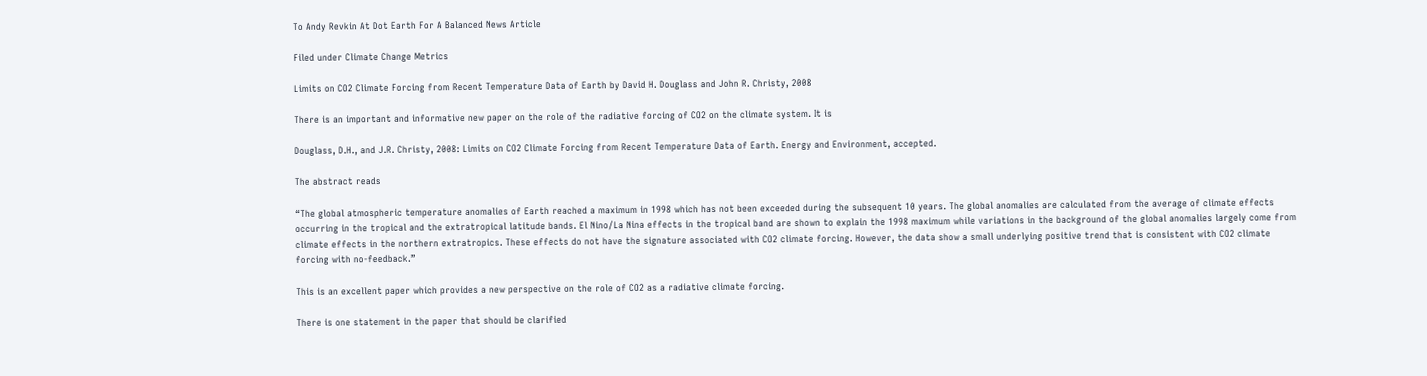To Andy Revkin At Dot Earth For A Balanced News Article

Filed under Climate Change Metrics

Limits on CO2 Climate Forcing from Recent Temperature Data of Earth by David H. Douglass and John R. Christy, 2008

There is an important and informative new paper on the role of the radiative forcing of CO2 on the climate system. It is

Douglass, D.H., and J.R. Christy, 2008: Limits on CO2 Climate Forcing from Recent Temperature Data of Earth. Energy and Environment, accepted.

The abstract reads

“The global atmospheric temperature anomalies of Earth reached a maximum in 1998 which has not been exceeded during the subsequent 10 years. The global anomalies are calculated from the average of climate effects occurring in the tropical and the extratropical latitude bands. El Nino/La Nina effects in the tropical band are shown to explain the 1998 maximum while variations in the background of the global anomalies largely come from climate effects in the northern extratropics. These effects do not have the signature associated with CO2 climate forcing. However, the data show a small underlying positive trend that is consistent with CO2 climate forcing with no-feedback.”

This is an excellent paper which provides a new perspective on the role of CO2 as a radiative climate forcing.

There is one statement in the paper that should be clarified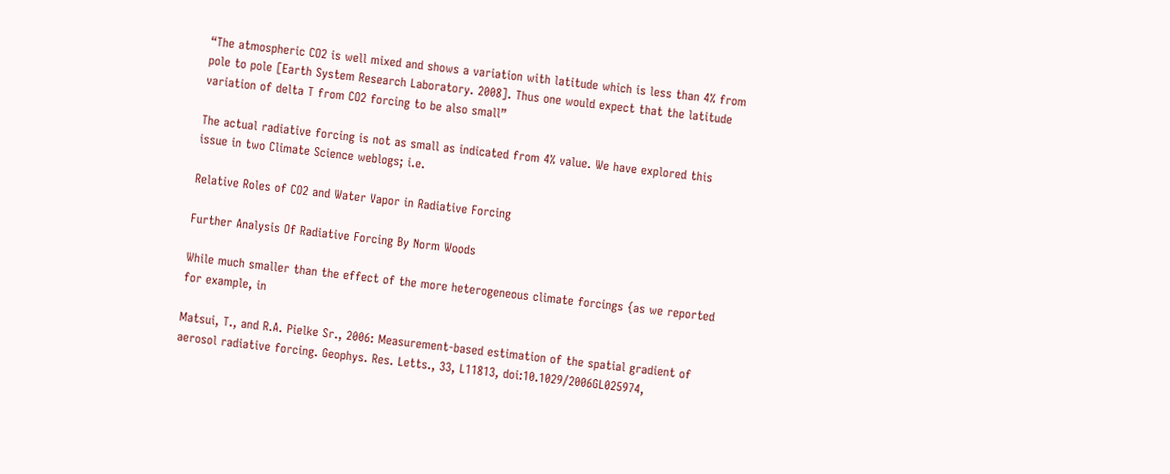“The atmospheric CO2 is well mixed and shows a variation with latitude which is less than 4% from pole to pole [Earth System Research Laboratory. 2008]. Thus one would expect that the latitude variation of delta T from CO2 forcing to be also small”

The actual radiative forcing is not as small as indicated from 4% value. We have explored this issue in two Climate Science weblogs; i.e.

Relative Roles of CO2 and Water Vapor in Radiative Forcing

Further Analysis Of Radiative Forcing By Norm Woods

While much smaller than the effect of the more heterogeneous climate forcings {as we reported for example, in

Matsui, T., and R.A. Pielke Sr., 2006: Measurement-based estimation of the spatial gradient of aerosol radiative forcing. Geophys. Res. Letts., 33, L11813, doi:10.1029/2006GL025974,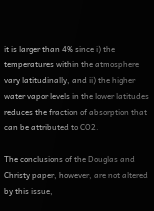it is larger than 4% since i) the temperatures within the atmosphere vary latitudinally, and ii) the higher water vapor levels in the lower latitudes reduces the fraction of absorption that can be attributed to CO2.

The conclusions of the Douglas and Christy paper, however, are not altered by this issue,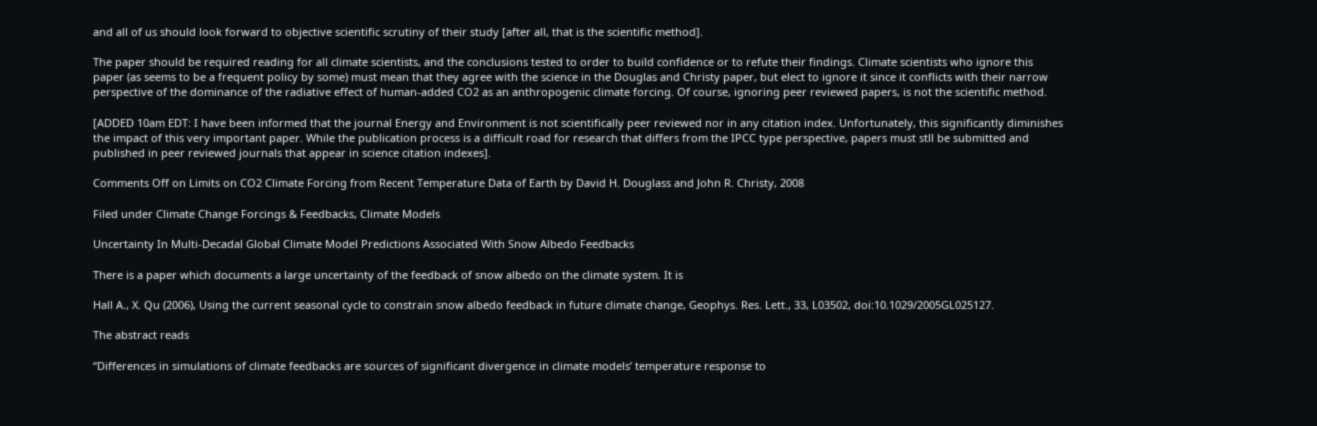and all of us should look forward to objective scientific scrutiny of their study [after all, that is the scientific method].

The paper should be required reading for all climate scientists, and the conclusions tested to order to build confidence or to refute their findings. Climate scientists who ignore this paper (as seems to be a frequent policy by some) must mean that they agree with the science in the Douglas and Christy paper, but elect to ignore it since it conflicts with their narrow perspective of the dominance of the radiative effect of human-added CO2 as an anthropogenic climate forcing. Of course, ignoring peer reviewed papers, is not the scientific method.

[ADDED 10am EDT: I have been informed that the journal Energy and Environment is not scientifically peer reviewed nor in any citation index. Unfortunately, this significantly diminishes the impact of this very important paper. While the publication process is a difficult road for research that differs from the IPCC type perspective, papers must stll be submitted and published in peer reviewed journals that appear in science citation indexes].

Comments Off on Limits on CO2 Climate Forcing from Recent Temperature Data of Earth by David H. Douglass and John R. Christy, 2008

Filed under Climate Change Forcings & Feedbacks, Climate Models

Uncertainty In Multi-Decadal Global Climate Model Predictions Associated With Snow Albedo Feedbacks

There is a paper which documents a large uncertainty of the feedback of snow albedo on the climate system. It is

Hall A., X. Qu (2006), Using the current seasonal cycle to constrain snow albedo feedback in future climate change, Geophys. Res. Lett., 33, L03502, doi:10.1029/2005GL025127.

The abstract reads

“Differences in simulations of climate feedbacks are sources of significant divergence in climate models’ temperature response to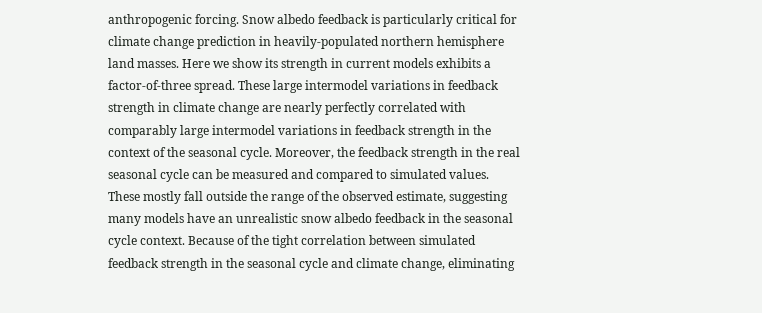anthropogenic forcing. Snow albedo feedback is particularly critical for climate change prediction in heavily-populated northern hemisphere land masses. Here we show its strength in current models exhibits a factor-of-three spread. These large intermodel variations in feedback strength in climate change are nearly perfectly correlated with comparably large intermodel variations in feedback strength in the context of the seasonal cycle. Moreover, the feedback strength in the real seasonal cycle can be measured and compared to simulated values. These mostly fall outside the range of the observed estimate, suggesting many models have an unrealistic snow albedo feedback in the seasonal cycle context. Because of the tight correlation between simulated feedback strength in the seasonal cycle and climate change, eliminating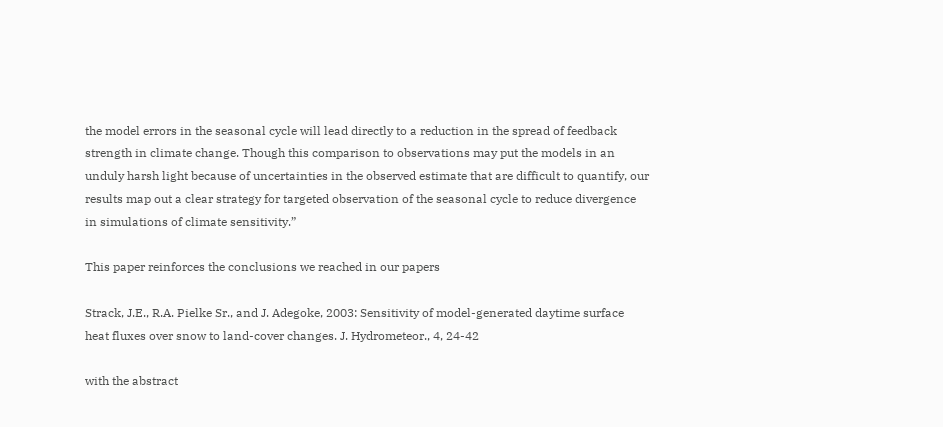the model errors in the seasonal cycle will lead directly to a reduction in the spread of feedback strength in climate change. Though this comparison to observations may put the models in an unduly harsh light because of uncertainties in the observed estimate that are difficult to quantify, our results map out a clear strategy for targeted observation of the seasonal cycle to reduce divergence in simulations of climate sensitivity.”

This paper reinforces the conclusions we reached in our papers

Strack, J.E., R.A. Pielke Sr., and J. Adegoke, 2003: Sensitivity of model-generated daytime surface heat fluxes over snow to land-cover changes. J. Hydrometeor., 4, 24-42

with the abstract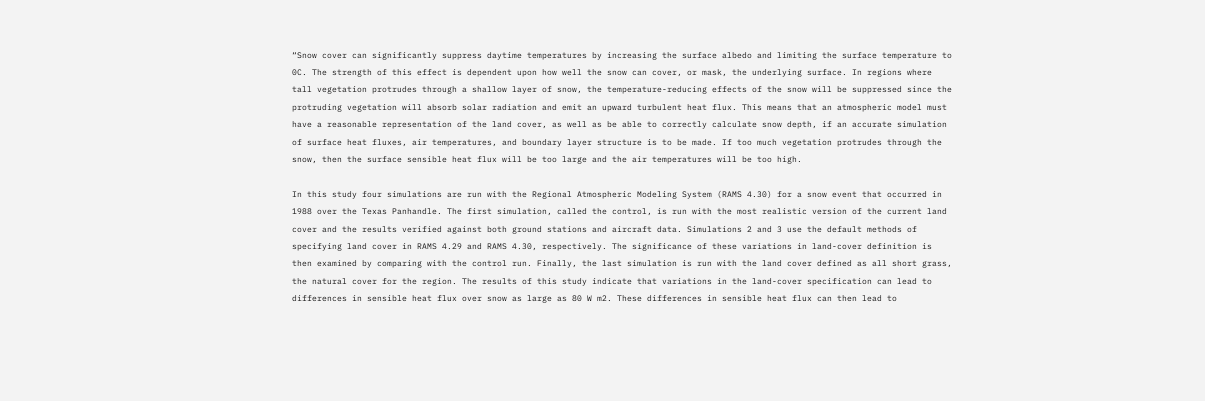“Snow cover can significantly suppress daytime temperatures by increasing the surface albedo and limiting the surface temperature to 0C. The strength of this effect is dependent upon how well the snow can cover, or mask, the underlying surface. In regions where tall vegetation protrudes through a shallow layer of snow, the temperature-reducing effects of the snow will be suppressed since the protruding vegetation will absorb solar radiation and emit an upward turbulent heat flux. This means that an atmospheric model must have a reasonable representation of the land cover, as well as be able to correctly calculate snow depth, if an accurate simulation of surface heat fluxes, air temperatures, and boundary layer structure is to be made. If too much vegetation protrudes through the snow, then the surface sensible heat flux will be too large and the air temperatures will be too high.

In this study four simulations are run with the Regional Atmospheric Modeling System (RAMS 4.30) for a snow event that occurred in 1988 over the Texas Panhandle. The first simulation, called the control, is run with the most realistic version of the current land cover and the results verified against both ground stations and aircraft data. Simulations 2 and 3 use the default methods of specifying land cover in RAMS 4.29 and RAMS 4.30, respectively. The significance of these variations in land-cover definition is then examined by comparing with the control run. Finally, the last simulation is run with the land cover defined as all short grass, the natural cover for the region. The results of this study indicate that variations in the land-cover specification can lead to differences in sensible heat flux over snow as large as 80 W m2. These differences in sensible heat flux can then lead to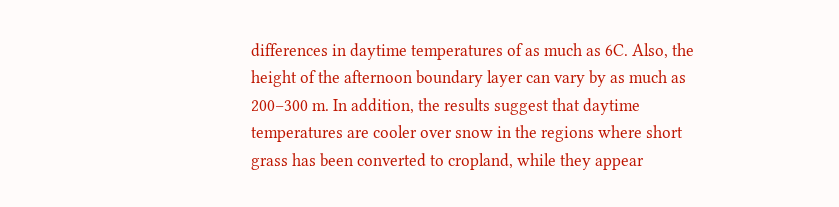differences in daytime temperatures of as much as 6C. Also, the height of the afternoon boundary layer can vary by as much as 200–300 m. In addition, the results suggest that daytime temperatures are cooler over snow in the regions where short grass has been converted to cropland, while they appear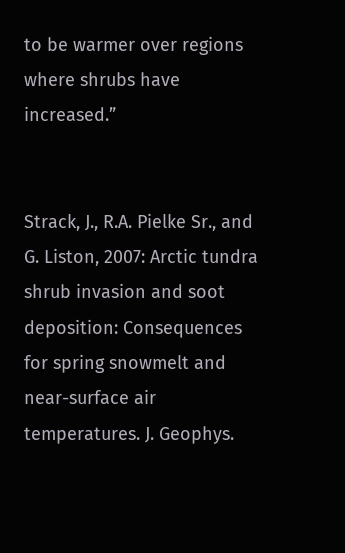to be warmer over regions where shrubs have increased.”


Strack, J., R.A. Pielke Sr., and G. Liston, 2007: Arctic tundra shrub invasion and soot deposition: Consequences for spring snowmelt and near-surface air temperatures. J. Geophys.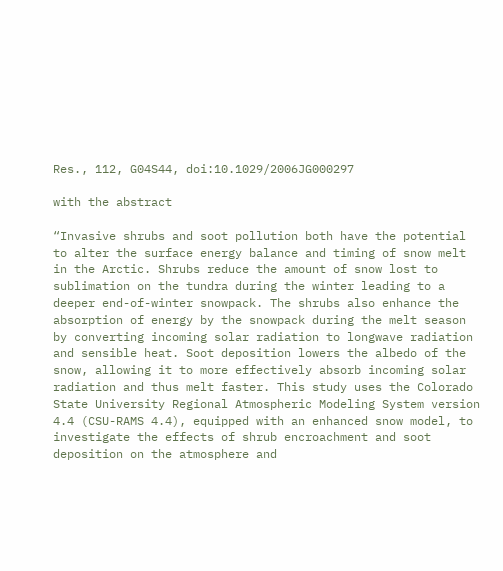Res., 112, G04S44, doi:10.1029/2006JG000297

with the abstract

“Invasive shrubs and soot pollution both have the potential to alter the surface energy balance and timing of snow melt in the Arctic. Shrubs reduce the amount of snow lost to sublimation on the tundra during the winter leading to a deeper end-of-winter snowpack. The shrubs also enhance the absorption of energy by the snowpack during the melt season by converting incoming solar radiation to longwave radiation and sensible heat. Soot deposition lowers the albedo of the snow, allowing it to more effectively absorb incoming solar radiation and thus melt faster. This study uses the Colorado State University Regional Atmospheric Modeling System version 4.4 (CSU-RAMS 4.4), equipped with an enhanced snow model, to investigate the effects of shrub encroachment and soot deposition on the atmosphere and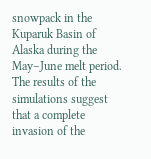snowpack in the Kuparuk Basin of Alaska during the May–June melt period. The results of the simulations suggest that a complete invasion of the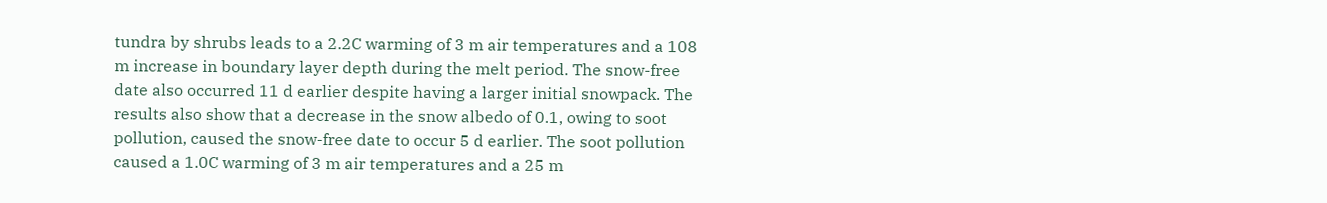tundra by shrubs leads to a 2.2C warming of 3 m air temperatures and a 108 m increase in boundary layer depth during the melt period. The snow-free date also occurred 11 d earlier despite having a larger initial snowpack. The results also show that a decrease in the snow albedo of 0.1, owing to soot pollution, caused the snow-free date to occur 5 d earlier. The soot pollution caused a 1.0C warming of 3 m air temperatures and a 25 m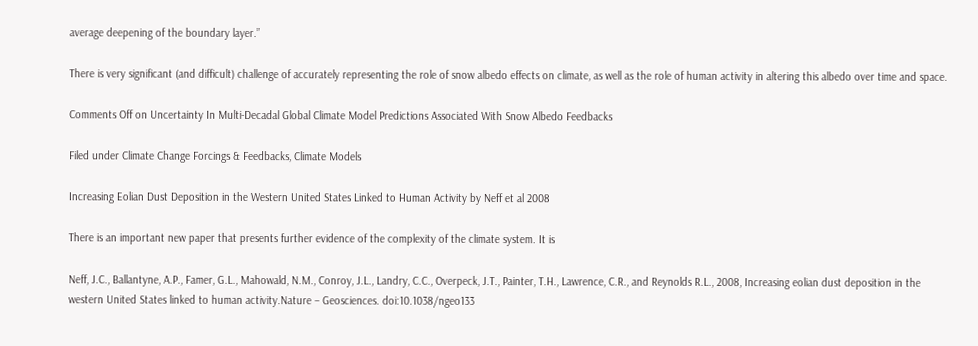average deepening of the boundary layer.”

There is very significant (and difficult) challenge of accurately representing the role of snow albedo effects on climate, as well as the role of human activity in altering this albedo over time and space.

Comments Off on Uncertainty In Multi-Decadal Global Climate Model Predictions Associated With Snow Albedo Feedbacks

Filed under Climate Change Forcings & Feedbacks, Climate Models

Increasing Eolian Dust Deposition in the Western United States Linked to Human Activity by Neff et al 2008

There is an important new paper that presents further evidence of the complexity of the climate system. It is

Neff, J.C., Ballantyne, A.P., Famer, G.L., Mahowald, N.M., Conroy, J.L., Landry, C.C., Overpeck, J.T., Painter, T.H., Lawrence, C.R., and Reynolds R.L., 2008, Increasing eolian dust deposition in the western United States linked to human activity.Nature – Geosciences. doi:10.1038/ngeo133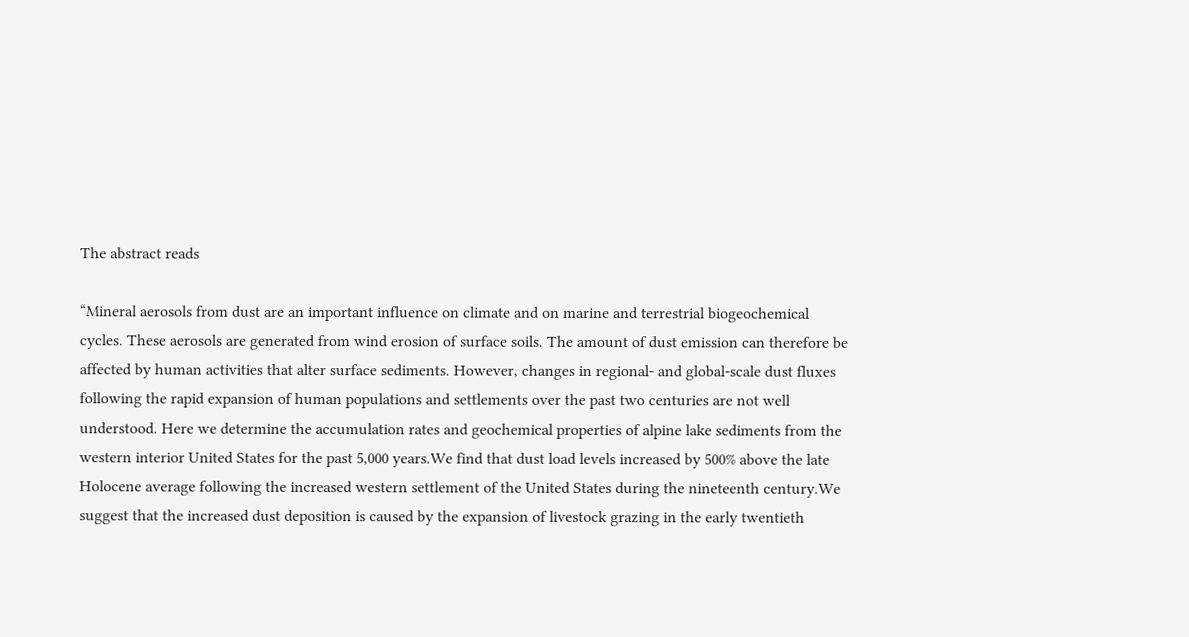The abstract reads

“Mineral aerosols from dust are an important influence on climate and on marine and terrestrial biogeochemical cycles. These aerosols are generated from wind erosion of surface soils. The amount of dust emission can therefore be affected by human activities that alter surface sediments. However, changes in regional- and global-scale dust fluxes following the rapid expansion of human populations and settlements over the past two centuries are not well understood. Here we determine the accumulation rates and geochemical properties of alpine lake sediments from the western interior United States for the past 5,000 years.We find that dust load levels increased by 500% above the late Holocene average following the increased western settlement of the United States during the nineteenth century.We suggest that the increased dust deposition is caused by the expansion of livestock grazing in the early twentieth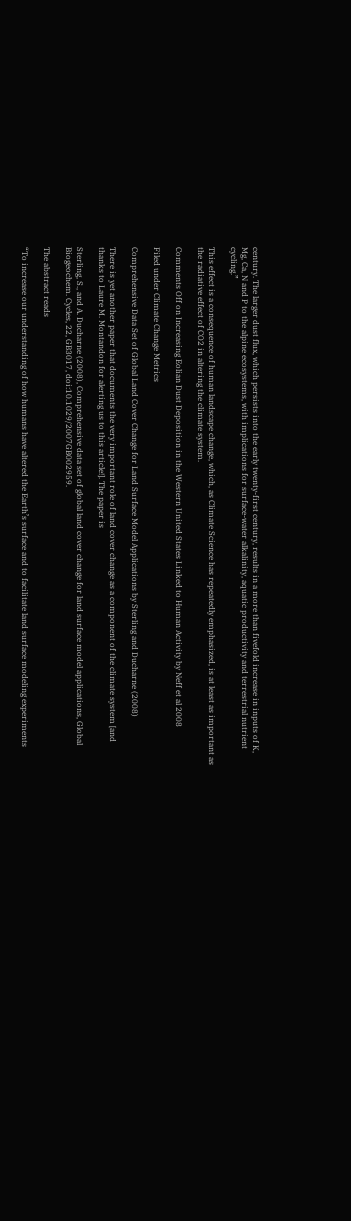century. The larger dust flux, which persists into the early twenty-first century, results in a more than fivefold increase in inputs of K, Mg, Ca, N and P to the alpine ecosystems, with implications for surface-water alkalinity, aquatic productivity and terrestrial nutrient cycling.”

This effect is a consequence of human landscape change, which, as Climate Science has repeatedly emphasized, is at least as important as the radiative effect of CO2 in altering the climate system.

Comments Off on Increasing Eolian Dust Deposition in the Western United States Linked to Human Activity by Neff et al 2008

Filed under Climate Change Metrics

Comprehensive Data Set of Global Land Cover Change for Land Surface Model Applications by Sterling and Ducharne (2008)

There is yet another paper that documents the very important role of land cover change as a component of the climate system [and thanks to Laure M. Montandon for alerting us to this article!]. The paper is

Sterling, S., and A. Ducharne (2008), Comprehensive data set of global land cover change for land surface model applications, Global Biogeochem. Cycles, 22, GB3017, doi:10.1029/2007GB002959.

The abstract reads

“To increase our understanding of how humans have altered the Earth’s surface and to facilitate land surface modeling experiments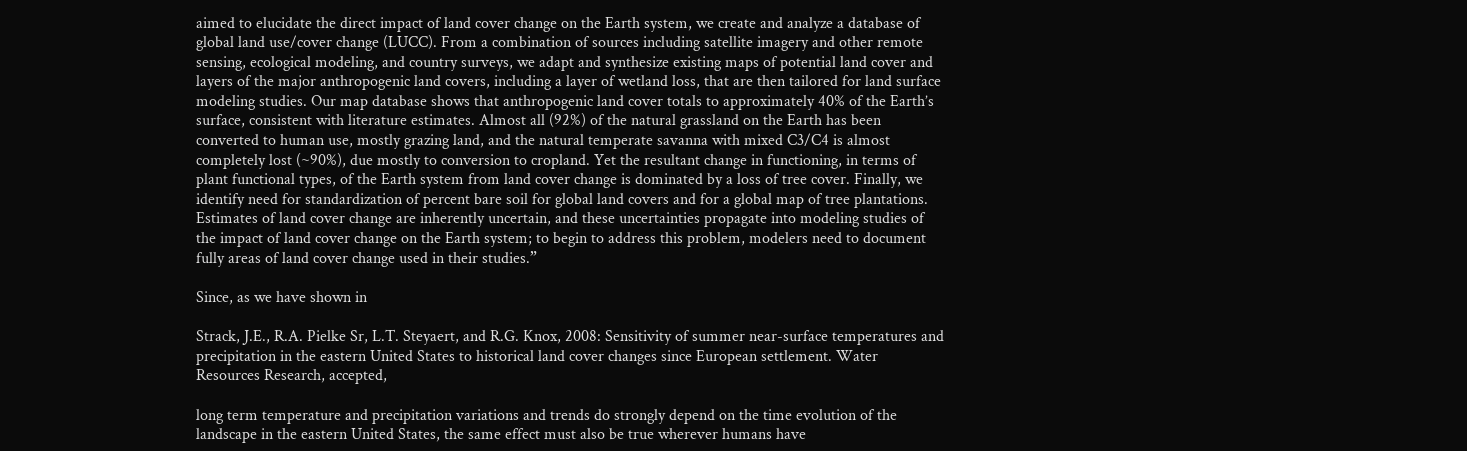aimed to elucidate the direct impact of land cover change on the Earth system, we create and analyze a database of global land use/cover change (LUCC). From a combination of sources including satellite imagery and other remote sensing, ecological modeling, and country surveys, we adapt and synthesize existing maps of potential land cover and layers of the major anthropogenic land covers, including a layer of wetland loss, that are then tailored for land surface modeling studies. Our map database shows that anthropogenic land cover totals to approximately 40% of the Earth’s surface, consistent with literature estimates. Almost all (92%) of the natural grassland on the Earth has been converted to human use, mostly grazing land, and the natural temperate savanna with mixed C3/C4 is almost completely lost (~90%), due mostly to conversion to cropland. Yet the resultant change in functioning, in terms of plant functional types, of the Earth system from land cover change is dominated by a loss of tree cover. Finally, we identify need for standardization of percent bare soil for global land covers and for a global map of tree plantations. Estimates of land cover change are inherently uncertain, and these uncertainties propagate into modeling studies of the impact of land cover change on the Earth system; to begin to address this problem, modelers need to document fully areas of land cover change used in their studies.”

Since, as we have shown in

Strack, J.E., R.A. Pielke Sr, L.T. Steyaert, and R.G. Knox, 2008: Sensitivity of summer near-surface temperatures and precipitation in the eastern United States to historical land cover changes since European settlement. Water Resources Research, accepted,

long term temperature and precipitation variations and trends do strongly depend on the time evolution of the landscape in the eastern United States, the same effect must also be true wherever humans have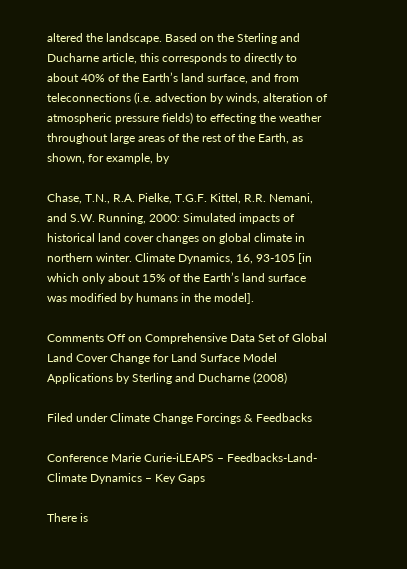altered the landscape. Based on the Sterling and Ducharne article, this corresponds to directly to about 40% of the Earth’s land surface, and from teleconnections (i.e. advection by winds, alteration of atmospheric pressure fields) to effecting the weather throughout large areas of the rest of the Earth, as shown, for example, by

Chase, T.N., R.A. Pielke, T.G.F. Kittel, R.R. Nemani, and S.W. Running, 2000: Simulated impacts of historical land cover changes on global climate in northern winter. Climate Dynamics, 16, 93-105 [in which only about 15% of the Earth’s land surface was modified by humans in the model].

Comments Off on Comprehensive Data Set of Global Land Cover Change for Land Surface Model Applications by Sterling and Ducharne (2008)

Filed under Climate Change Forcings & Feedbacks

Conference Marie Curie-iLEAPS – Feedbacks-Land-Climate Dynamics – Key Gaps

There is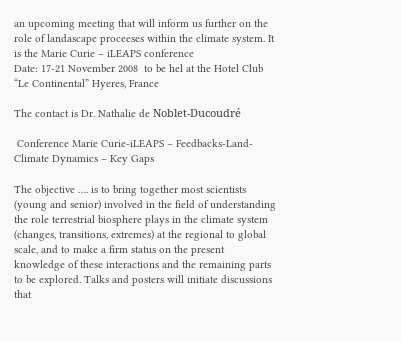an upcoming meeting that will inform us further on the role of landascape proceeses within the climate system. It is the Marie Curie – iLEAPS conference
Date: 17-21 November 2008  to be hel at the Hotel Club “Le Continental” Hyeres, France

The contact is Dr. Nathalie de Noblet-Ducoudré

 Conference Marie Curie-iLEAPS – Feedbacks-Land-Climate Dynamics – Key Gaps

The objective …. is to bring together most scientists (young and senior) involved in the field of understanding the role terrestrial biosphere plays in the climate system (changes, transitions, extremes) at the regional to global scale, and to make a firm status on the present knowledge of these interactions and the remaining parts to be explored. Talks and posters will initiate discussions that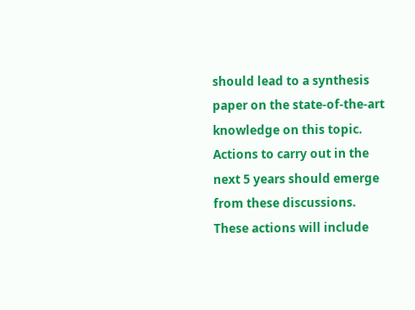should lead to a synthesis paper on the state-of-the-art knowledge on this topic. Actions to carry out in the next 5 years should emerge from these discussions. These actions will include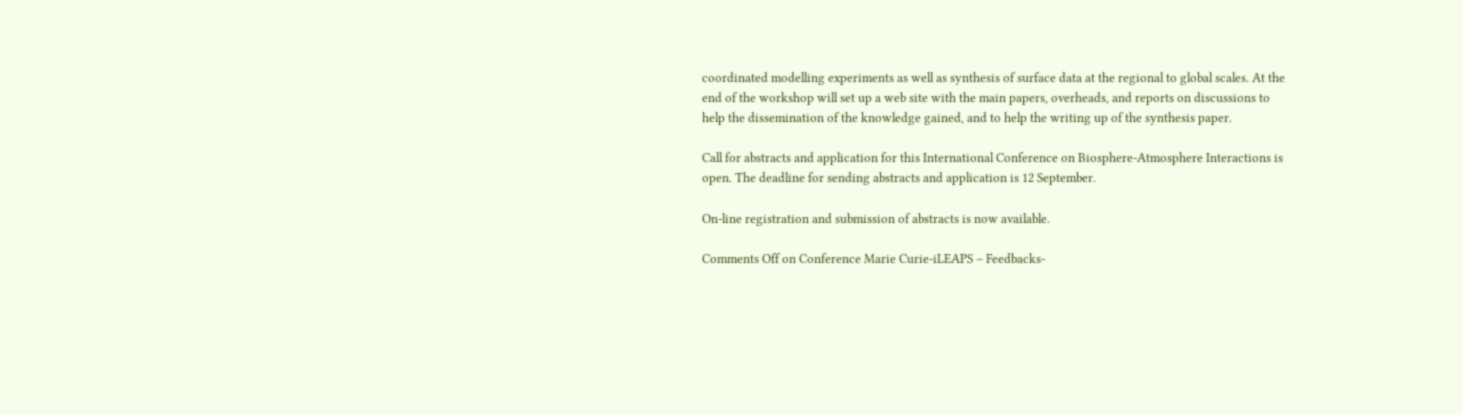coordinated modelling experiments as well as synthesis of surface data at the regional to global scales. At the end of the workshop will set up a web site with the main papers, overheads, and reports on discussions to help the dissemination of the knowledge gained, and to help the writing up of the synthesis paper.

Call for abstracts and application for this International Conference on Biosphere-Atmosphere Interactions is open. The deadline for sending abstracts and application is 12 September.

On-line registration and submission of abstracts is now available.

Comments Off on Conference Marie Curie-iLEAPS – Feedbacks-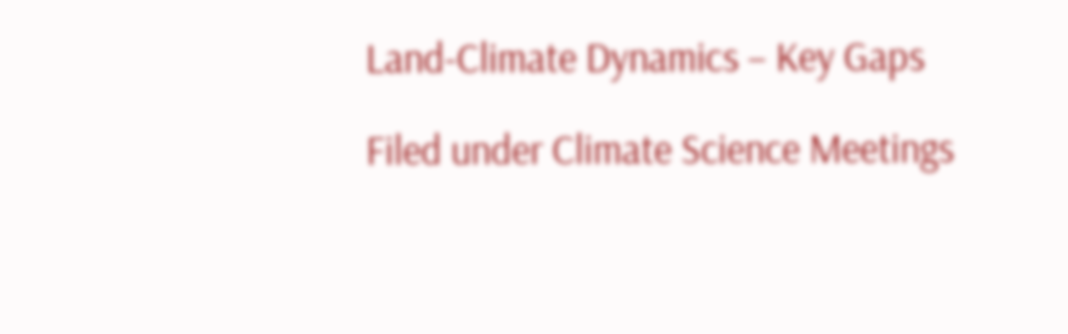Land-Climate Dynamics – Key Gaps

Filed under Climate Science Meetings